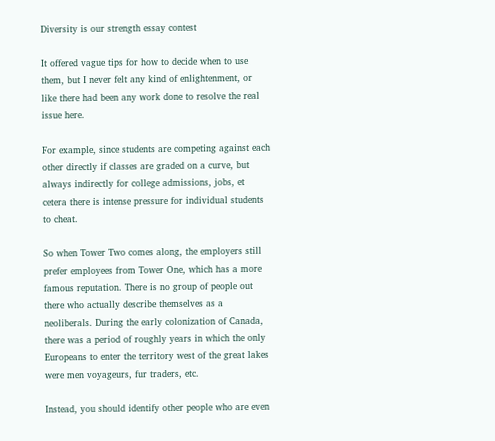Diversity is our strength essay contest

It offered vague tips for how to decide when to use them, but I never felt any kind of enlightenment, or like there had been any work done to resolve the real issue here.

For example, since students are competing against each other directly if classes are graded on a curve, but always indirectly for college admissions, jobs, et cetera there is intense pressure for individual students to cheat.

So when Tower Two comes along, the employers still prefer employees from Tower One, which has a more famous reputation. There is no group of people out there who actually describe themselves as a neoliberals. During the early colonization of Canada, there was a period of roughly years in which the only Europeans to enter the territory west of the great lakes were men voyageurs, fur traders, etc.

Instead, you should identify other people who are even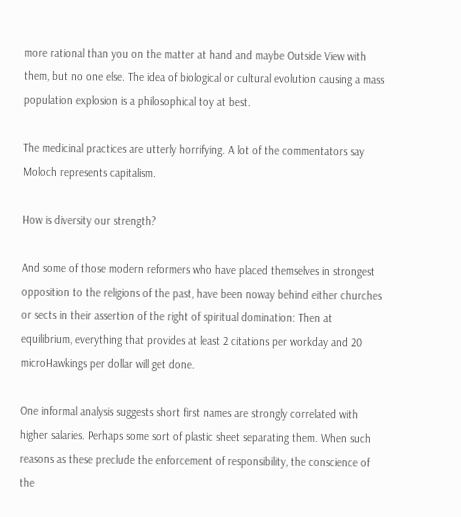more rational than you on the matter at hand and maybe Outside View with them, but no one else. The idea of biological or cultural evolution causing a mass population explosion is a philosophical toy at best.

The medicinal practices are utterly horrifying. A lot of the commentators say Moloch represents capitalism.

How is diversity our strength?

And some of those modern reformers who have placed themselves in strongest opposition to the religions of the past, have been noway behind either churches or sects in their assertion of the right of spiritual domination: Then at equilibrium, everything that provides at least 2 citations per workday and 20 microHawkings per dollar will get done.

One informal analysis suggests short first names are strongly correlated with higher salaries. Perhaps some sort of plastic sheet separating them. When such reasons as these preclude the enforcement of responsibility, the conscience of the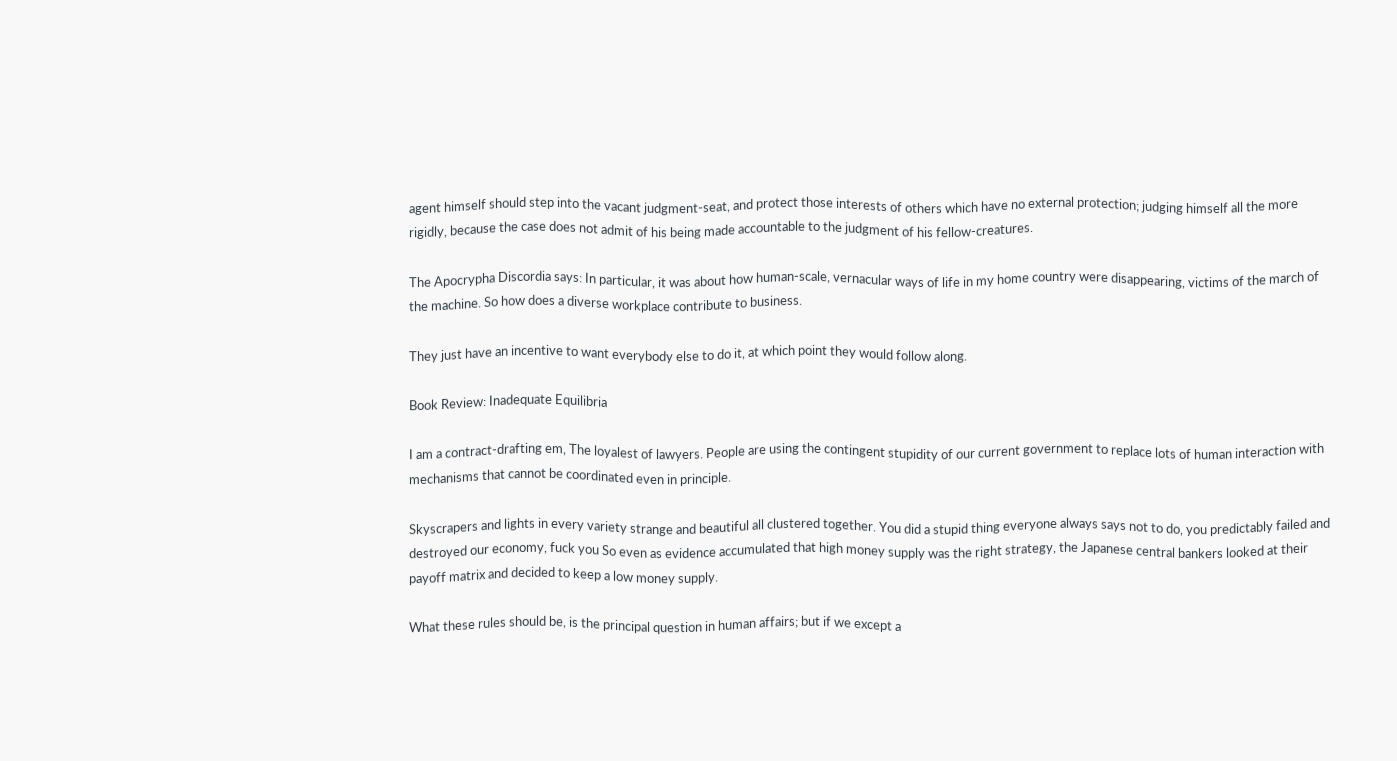agent himself should step into the vacant judgment-seat, and protect those interests of others which have no external protection; judging himself all the more rigidly, because the case does not admit of his being made accountable to the judgment of his fellow-creatures.

The Apocrypha Discordia says: In particular, it was about how human-scale, vernacular ways of life in my home country were disappearing, victims of the march of the machine. So how does a diverse workplace contribute to business.

They just have an incentive to want everybody else to do it, at which point they would follow along.

Book Review: Inadequate Equilibria

I am a contract-drafting em, The loyalest of lawyers. People are using the contingent stupidity of our current government to replace lots of human interaction with mechanisms that cannot be coordinated even in principle.

Skyscrapers and lights in every variety strange and beautiful all clustered together. You did a stupid thing everyone always says not to do, you predictably failed and destroyed our economy, fuck you So even as evidence accumulated that high money supply was the right strategy, the Japanese central bankers looked at their payoff matrix and decided to keep a low money supply.

What these rules should be, is the principal question in human affairs; but if we except a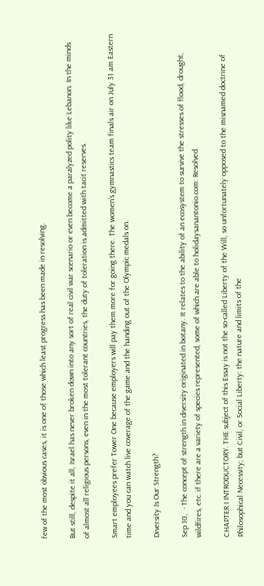few of the most obvious cases, it is one of those which least progress has been made in resolving.

But still, despite it all, Israel has never broken down into any sort of real civil war scenario or even become a paralyzed polity like Lebanon. In the minds of almost all religious persons, even in the most tolerant countries, the duty of toleration is admitted with tacit reserves.

Smart employees prefer Tower One because employers will pay them more for going there. The women’s gymnastics team finals air on July 31 am Eastern time and you can watch live coverage of the game and the handing out of the Olympic medals on.

Diversity Is Our Strength?

Sep 10,  · The concept of strength in diversity originated in botany. It relates to the ability of an ecosystem to survive the stresses of flood, drought, wildfires, etc. if there are a variety of species represented, some of which are able to holidaysanantonio.com: Resolved.

CHAPTER I INTRODUCTORY. THE subject of this Essay is not the so-called Liberty of the Will, so unfortunately opposed to the misnamed doctrine of Philosophical Necessity; but Civil, or Social Liberty: the nature and limits of the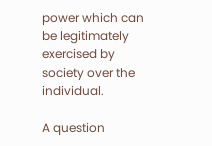power which can be legitimately exercised by society over the individual.

A question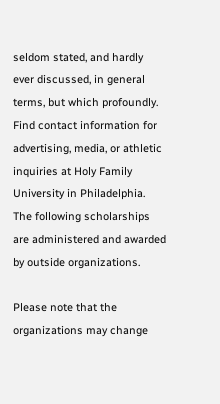seldom stated, and hardly ever discussed, in general terms, but which profoundly. Find contact information for advertising, media, or athletic inquiries at Holy Family University in Philadelphia. The following scholarships are administered and awarded by outside organizations.

Please note that the organizations may change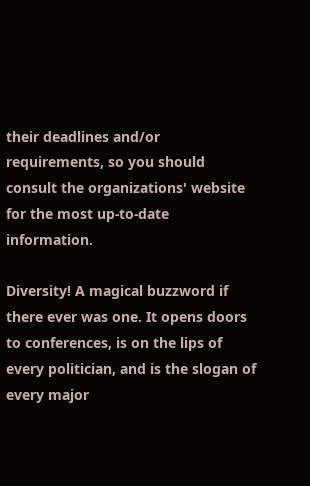their deadlines and/or requirements, so you should consult the organizations' website for the most up-to-date information.

Diversity! A magical buzzword if there ever was one. It opens doors to conferences, is on the lips of every politician, and is the slogan of every major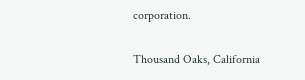corporation.

Thousand Oaks, California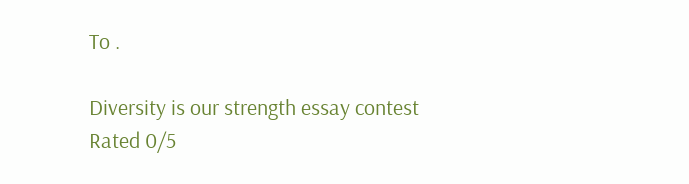To .

Diversity is our strength essay contest
Rated 0/5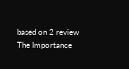based on 2 review
The Importance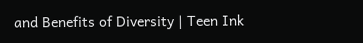and Benefits of Diversity | Teen Ink